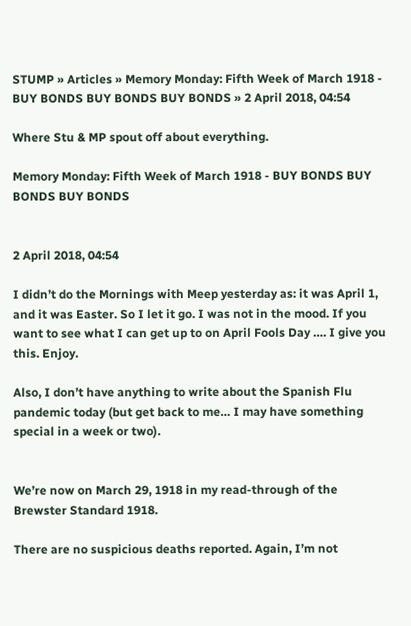STUMP » Articles » Memory Monday: Fifth Week of March 1918 - BUY BONDS BUY BONDS BUY BONDS » 2 April 2018, 04:54

Where Stu & MP spout off about everything.

Memory Monday: Fifth Week of March 1918 - BUY BONDS BUY BONDS BUY BONDS


2 April 2018, 04:54

I didn’t do the Mornings with Meep yesterday as: it was April 1, and it was Easter. So I let it go. I was not in the mood. If you want to see what I can get up to on April Fools Day …. I give you this. Enjoy.

Also, I don’t have anything to write about the Spanish Flu pandemic today (but get back to me… I may have something special in a week or two).


We’re now on March 29, 1918 in my read-through of the Brewster Standard 1918.

There are no suspicious deaths reported. Again, I’m not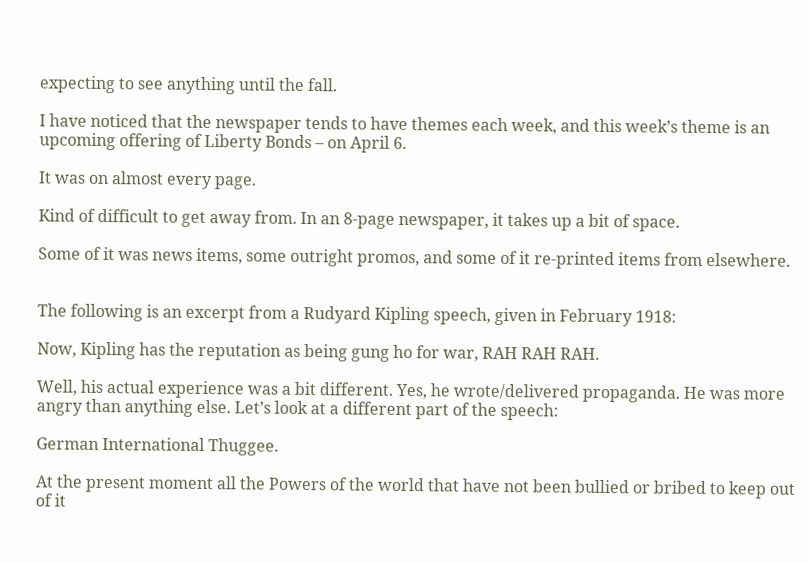expecting to see anything until the fall.

I have noticed that the newspaper tends to have themes each week, and this week’s theme is an upcoming offering of Liberty Bonds – on April 6.

It was on almost every page.

Kind of difficult to get away from. In an 8-page newspaper, it takes up a bit of space.

Some of it was news items, some outright promos, and some of it re-printed items from elsewhere.


The following is an excerpt from a Rudyard Kipling speech, given in February 1918:

Now, Kipling has the reputation as being gung ho for war, RAH RAH RAH.

Well, his actual experience was a bit different. Yes, he wrote/delivered propaganda. He was more angry than anything else. Let’s look at a different part of the speech:

German International Thuggee.

At the present moment all the Powers of the world that have not been bullied or bribed to keep out of it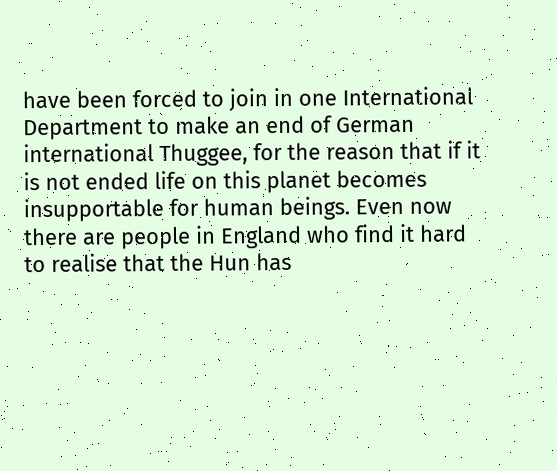have been forced to join in one International Department to make an end of German international Thuggee, for the reason that if it is not ended life on this planet becomes insupportable for human beings. Even now there are people in England who find it hard to realise that the Hun has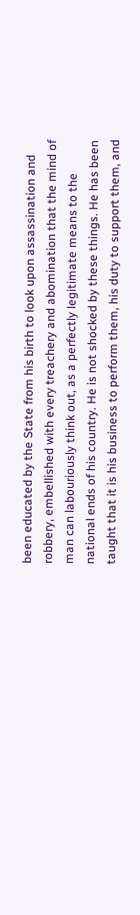been educated by the State from his birth to look upon assassination and robbery, embellished with every treachery and abomination that the mind of man can labouriously think out, as a perfectly legitimate means to the national ends of his country. He is not shocked by these things. He has been taught that it is his business to perform them, his duty to support them, and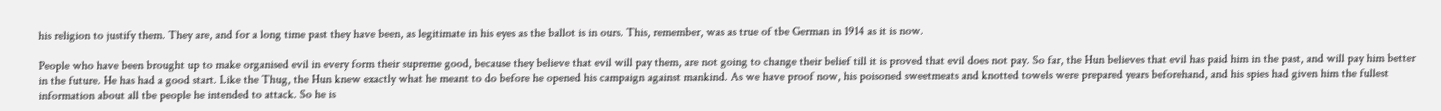his religion to justify them. They are, and for a long time past they have been, as legitimate in his eyes as the ballot is in ours. This, remember, was as true of tbe German in 1914 as it is now.

People who have been brought up to make organised evil in every form their supreme good, because they believe that evil will pay them, are not going to change their belief till it is proved that evil does not pay. So far, the Hun believes that evil has paid him in the past, and will pay him better in the future. He has had a good start. Like the Thug, the Hun knew exactly what he meant to do before he opened his campaign against mankind. As we have proof now, his poisoned sweetmeats and knotted towels were prepared years beforehand, and his spies had given him the fullest information about all tbe people he intended to attack. So he is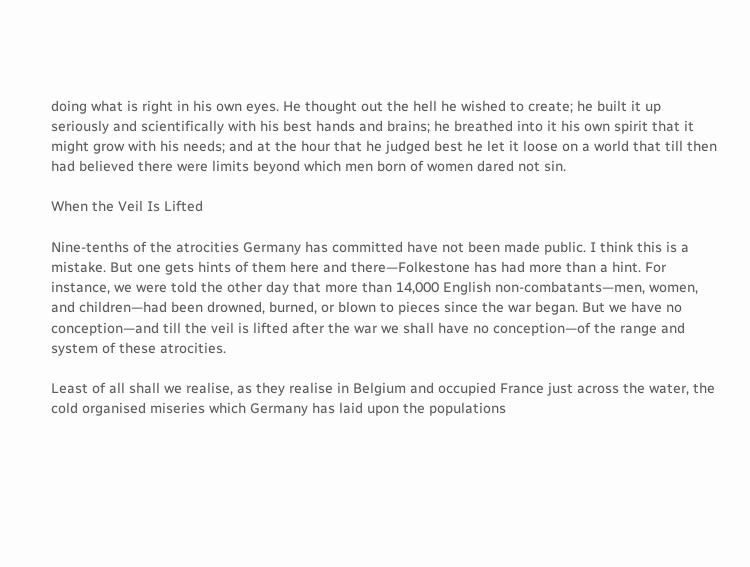doing what is right in his own eyes. He thought out the hell he wished to create; he built it up seriously and scientifically with his best hands and brains; he breathed into it his own spirit that it might grow with his needs; and at the hour that he judged best he let it loose on a world that till then had believed there were limits beyond which men born of women dared not sin.

When the Veil Is Lifted

Nine-tenths of the atrocities Germany has committed have not been made public. I think this is a mistake. But one gets hints of them here and there—Folkestone has had more than a hint. For instance, we were told the other day that more than 14,000 English non-combatants—men, women, and children—had been drowned, burned, or blown to pieces since the war began. But we have no conception—and till the veil is lifted after the war we shall have no conception—of the range and system of these atrocities.

Least of all shall we realise, as they realise in Belgium and occupied France just across the water, the cold organised miseries which Germany has laid upon the populations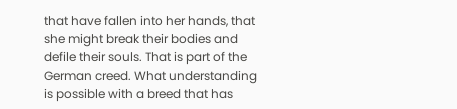that have fallen into her hands, that she might break their bodies and defile their souls. That is part of the German creed. What understanding is possible with a breed that has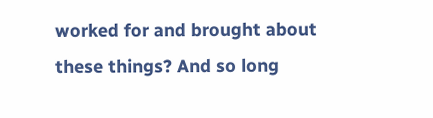worked for and brought about these things? And so long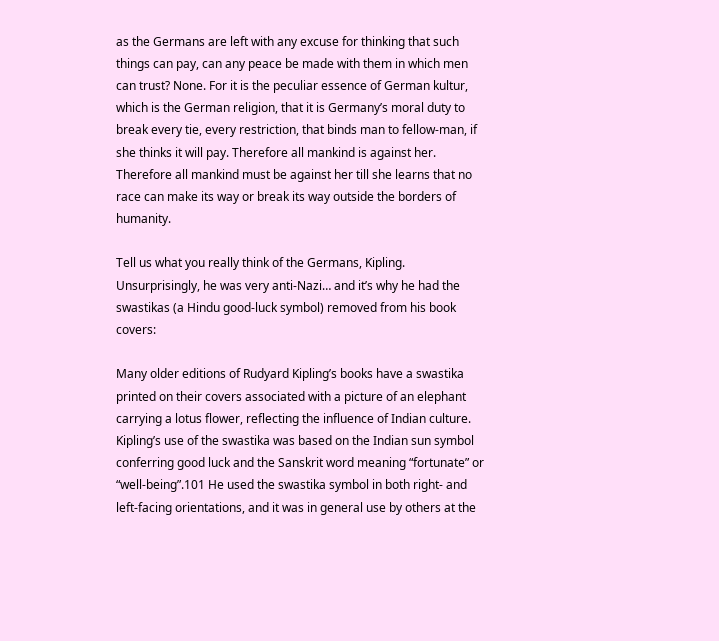as the Germans are left with any excuse for thinking that such things can pay, can any peace be made with them in which men can trust? None. For it is the peculiar essence of German kultur, which is the German religion, that it is Germany’s moral duty to break every tie, every restriction, that binds man to fellow-man, if she thinks it will pay. Therefore all mankind is against her. Therefore all mankind must be against her till she learns that no race can make its way or break its way outside the borders of humanity.

Tell us what you really think of the Germans, Kipling. Unsurprisingly, he was very anti-Nazi… and it’s why he had the swastikas (a Hindu good-luck symbol) removed from his book covers:

Many older editions of Rudyard Kipling’s books have a swastika printed on their covers associated with a picture of an elephant carrying a lotus flower, reflecting the influence of Indian culture. Kipling’s use of the swastika was based on the Indian sun symbol conferring good luck and the Sanskrit word meaning “fortunate” or “well-being”.101 He used the swastika symbol in both right- and left-facing orientations, and it was in general use by others at the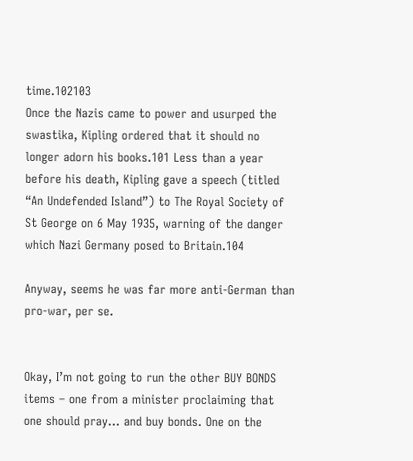time.102103
Once the Nazis came to power and usurped the swastika, Kipling ordered that it should no longer adorn his books.101 Less than a year before his death, Kipling gave a speech (titled “An Undefended Island”) to The Royal Society of St George on 6 May 1935, warning of the danger which Nazi Germany posed to Britain.104

Anyway, seems he was far more anti-German than pro-war, per se.


Okay, I’m not going to run the other BUY BONDS items – one from a minister proclaiming that one should pray… and buy bonds. One on the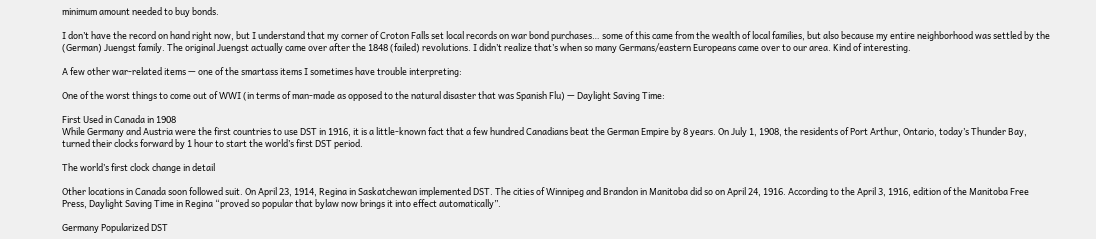minimum amount needed to buy bonds.

I don’t have the record on hand right now, but I understand that my corner of Croton Falls set local records on war bond purchases… some of this came from the wealth of local families, but also because my entire neighborhood was settled by the (German) Juengst family. The original Juengst actually came over after the 1848 (failed) revolutions. I didn’t realize that’s when so many Germans/eastern Europeans came over to our area. Kind of interesting.

A few other war-related items — one of the smartass items I sometimes have trouble interpreting:

One of the worst things to come out of WWI (in terms of man-made as opposed to the natural disaster that was Spanish Flu) — Daylight Saving Time:

First Used in Canada in 1908
While Germany and Austria were the first countries to use DST in 1916, it is a little-known fact that a few hundred Canadians beat the German Empire by 8 years. On July 1, 1908, the residents of Port Arthur, Ontario, today’s Thunder Bay, turned their clocks forward by 1 hour to start the world’s first DST period.

The world’s first clock change in detail

Other locations in Canada soon followed suit. On April 23, 1914, Regina in Saskatchewan implemented DST. The cities of Winnipeg and Brandon in Manitoba did so on April 24, 1916. According to the April 3, 1916, edition of the Manitoba Free Press, Daylight Saving Time in Regina “proved so popular that bylaw now brings it into effect automatically”.

Germany Popularized DST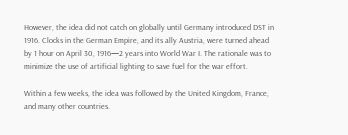However, the idea did not catch on globally until Germany introduced DST in 1916. Clocks in the German Empire, and its ally Austria, were turned ahead by 1 hour on April 30, 1916—2 years into World War I. The rationale was to minimize the use of artificial lighting to save fuel for the war effort.

Within a few weeks, the idea was followed by the United Kingdom, France, and many other countries.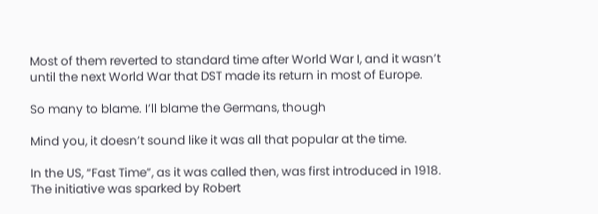Most of them reverted to standard time after World War I, and it wasn’t until the next World War that DST made its return in most of Europe.

So many to blame. I’ll blame the Germans, though

Mind you, it doesn’t sound like it was all that popular at the time.

In the US, “Fast Time”, as it was called then, was first introduced in 1918. The initiative was sparked by Robert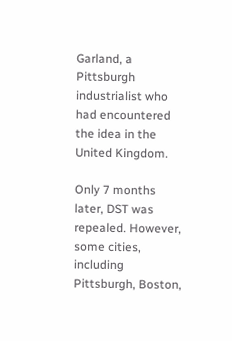Garland, a Pittsburgh industrialist who had encountered the idea in the United Kingdom.

Only 7 months later, DST was repealed. However, some cities, including Pittsburgh, Boston,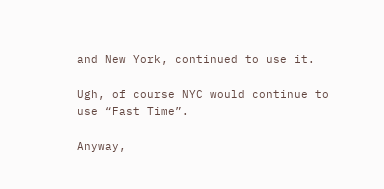and New York, continued to use it.

Ugh, of course NYC would continue to use “Fast Time”.

Anyway,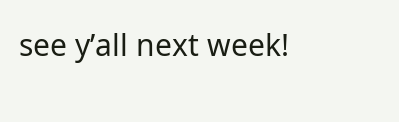see y’all next week!